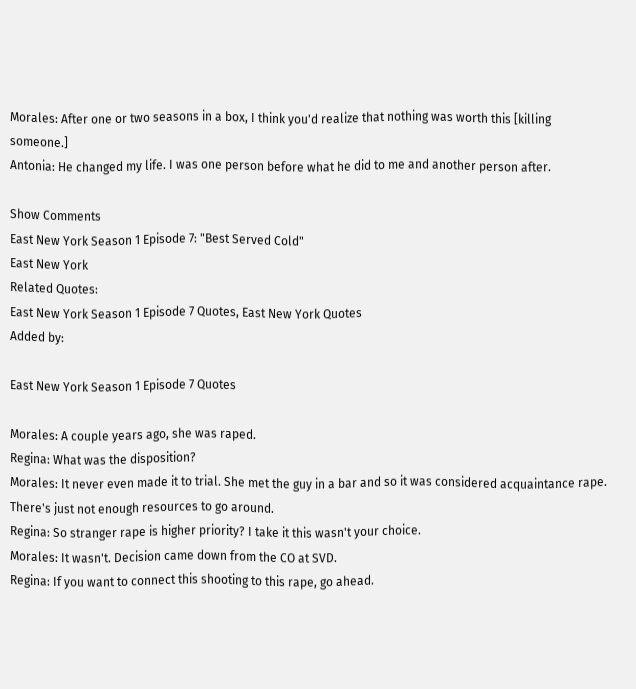Morales: After one or two seasons in a box, I think you'd realize that nothing was worth this [killing someone.]
Antonia: He changed my life. I was one person before what he did to me and another person after.

Show Comments
East New York Season 1 Episode 7: "Best Served Cold"
East New York
Related Quotes:
East New York Season 1 Episode 7 Quotes, East New York Quotes
Added by:

East New York Season 1 Episode 7 Quotes

Morales: A couple years ago, she was raped.
Regina: What was the disposition?
Morales: It never even made it to trial. She met the guy in a bar and so it was considered acquaintance rape. There's just not enough resources to go around.
Regina: So stranger rape is higher priority? I take it this wasn't your choice.
Morales: It wasn't. Decision came down from the CO at SVD.
Regina: If you want to connect this shooting to this rape, go ahead.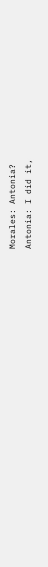Morales: Antonia?
Antonia: I did it,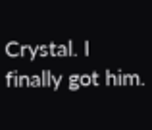Crystal. I finally got him.